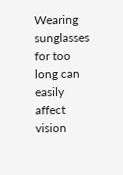Wearing sunglasses for too long can easily affect vision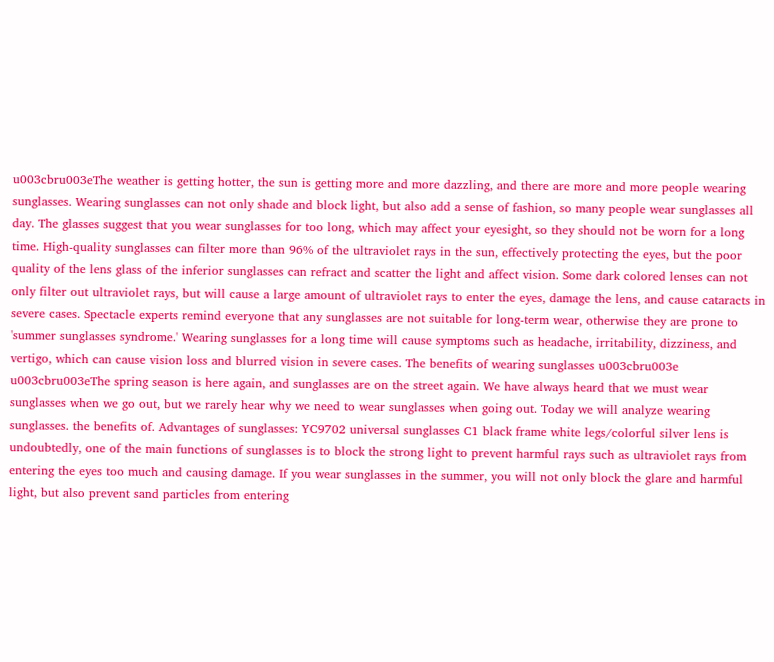u003cbru003eThe weather is getting hotter, the sun is getting more and more dazzling, and there are more and more people wearing sunglasses. Wearing sunglasses can not only shade and block light, but also add a sense of fashion, so many people wear sunglasses all day. The glasses suggest that you wear sunglasses for too long, which may affect your eyesight, so they should not be worn for a long time. High-quality sunglasses can filter more than 96% of the ultraviolet rays in the sun, effectively protecting the eyes, but the poor quality of the lens glass of the inferior sunglasses can refract and scatter the light and affect vision. Some dark colored lenses can not only filter out ultraviolet rays, but will cause a large amount of ultraviolet rays to enter the eyes, damage the lens, and cause cataracts in severe cases. Spectacle experts remind everyone that any sunglasses are not suitable for long-term wear, otherwise they are prone to 'summer sunglasses syndrome.' Wearing sunglasses for a long time will cause symptoms such as headache, irritability, dizziness, and vertigo, which can cause vision loss and blurred vision in severe cases. The benefits of wearing sunglasses u003cbru003e u003cbru003eThe spring season is here again, and sunglasses are on the street again. We have always heard that we must wear sunglasses when we go out, but we rarely hear why we need to wear sunglasses when going out. Today we will analyze wearing sunglasses. the benefits of. Advantages of sunglasses: YC9702 universal sunglasses C1 black frame white legs/colorful silver lens is undoubtedly, one of the main functions of sunglasses is to block the strong light to prevent harmful rays such as ultraviolet rays from entering the eyes too much and causing damage. If you wear sunglasses in the summer, you will not only block the glare and harmful light, but also prevent sand particles from entering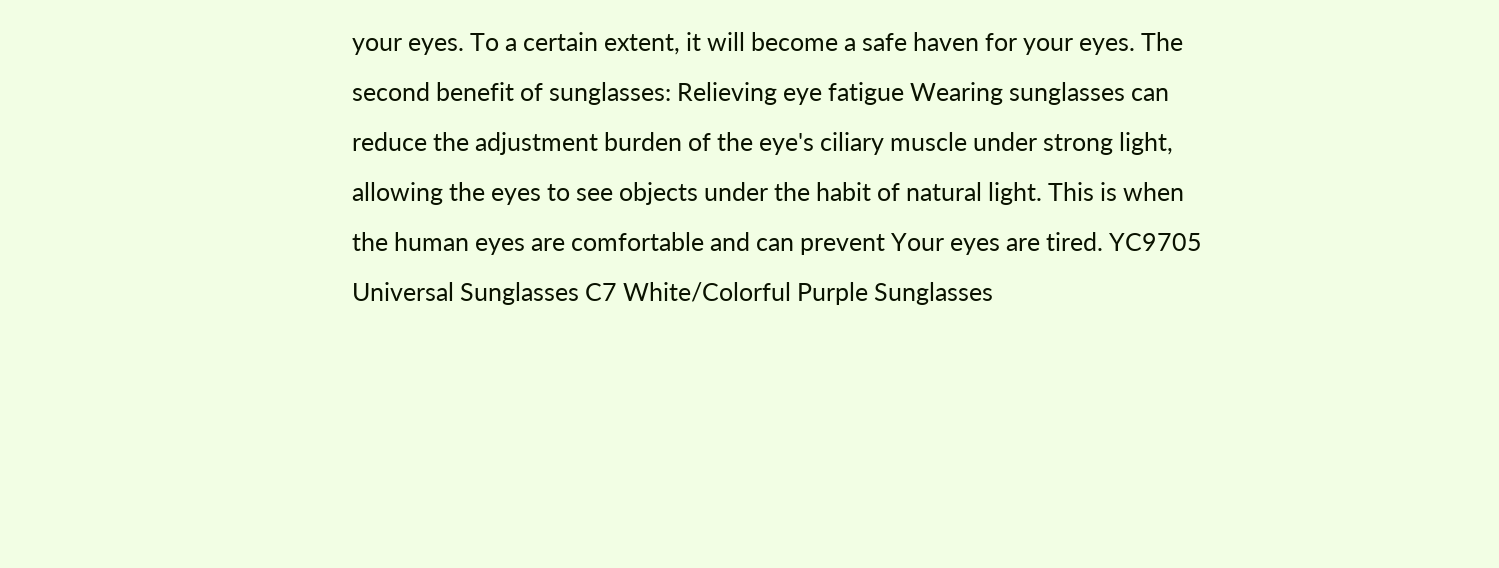your eyes. To a certain extent, it will become a safe haven for your eyes. The second benefit of sunglasses: Relieving eye fatigue Wearing sunglasses can reduce the adjustment burden of the eye's ciliary muscle under strong light, allowing the eyes to see objects under the habit of natural light. This is when the human eyes are comfortable and can prevent Your eyes are tired. YC9705 Universal Sunglasses C7 White/Colorful Purple Sunglasses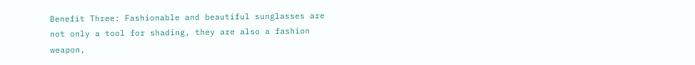Benefit Three: Fashionable and beautiful sunglasses are not only a tool for shading, they are also a fashion weapon,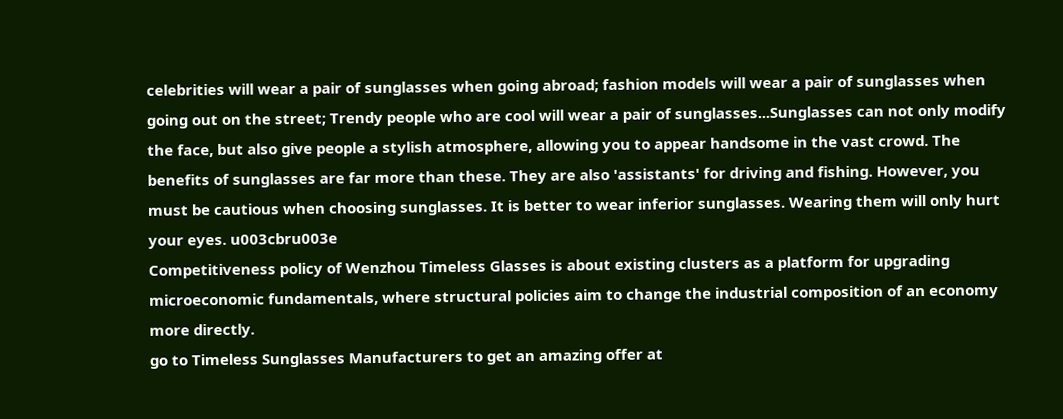celebrities will wear a pair of sunglasses when going abroad; fashion models will wear a pair of sunglasses when going out on the street; Trendy people who are cool will wear a pair of sunglasses...Sunglasses can not only modify the face, but also give people a stylish atmosphere, allowing you to appear handsome in the vast crowd. The benefits of sunglasses are far more than these. They are also 'assistants' for driving and fishing. However, you must be cautious when choosing sunglasses. It is better to wear inferior sunglasses. Wearing them will only hurt your eyes. u003cbru003e
Competitiveness policy of Wenzhou Timeless Glasses is about existing clusters as a platform for upgrading microeconomic fundamentals, where structural policies aim to change the industrial composition of an economy more directly.
go to Timeless Sunglasses Manufacturers to get an amazing offer at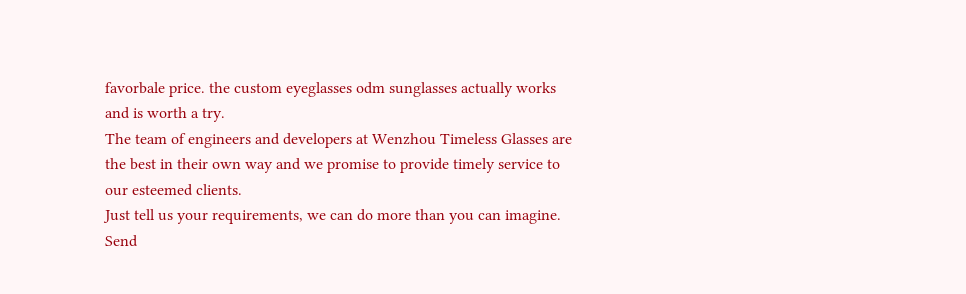favorbale price. the custom eyeglasses odm sunglasses actually works and is worth a try.
The team of engineers and developers at Wenzhou Timeless Glasses are the best in their own way and we promise to provide timely service to our esteemed clients.
Just tell us your requirements, we can do more than you can imagine.
Send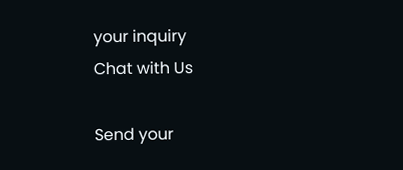your inquiry
Chat with Us

Send your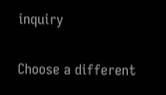inquiry

Choose a different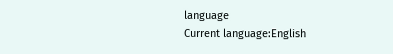language
Current language:English